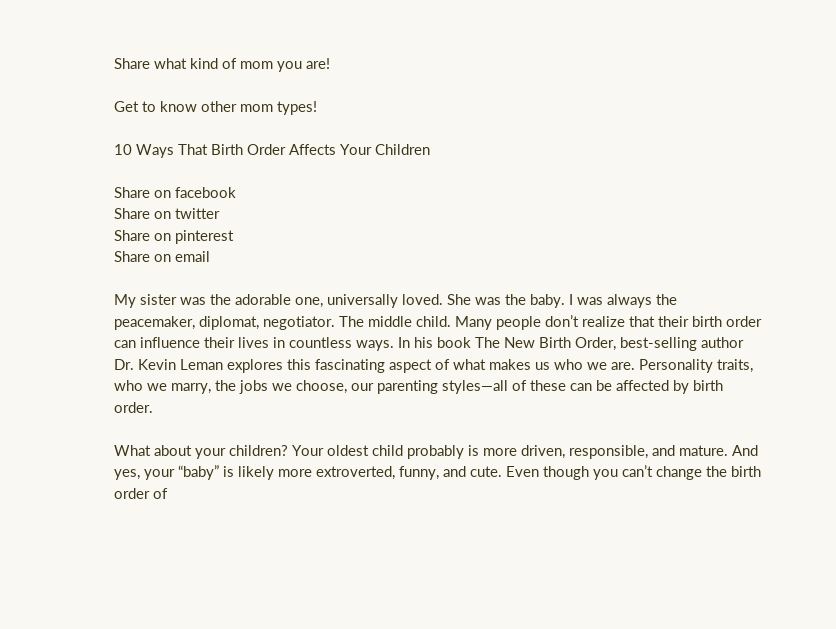Share what kind of mom you are!

Get to know other mom types!

10 Ways That Birth Order Affects Your Children

Share on facebook
Share on twitter
Share on pinterest
Share on email

My sister was the adorable one, universally loved. She was the baby. I was always the peacemaker, diplomat, negotiator. The middle child. Many people don’t realize that their birth order can influence their lives in countless ways. In his book The New Birth Order, best-selling author Dr. Kevin Leman explores this fascinating aspect of what makes us who we are. Personality traits, who we marry, the jobs we choose, our parenting styles—all of these can be affected by birth order.

What about your children? Your oldest child probably is more driven, responsible, and mature. And yes, your “baby” is likely more extroverted, funny, and cute. Even though you can’t change the birth order of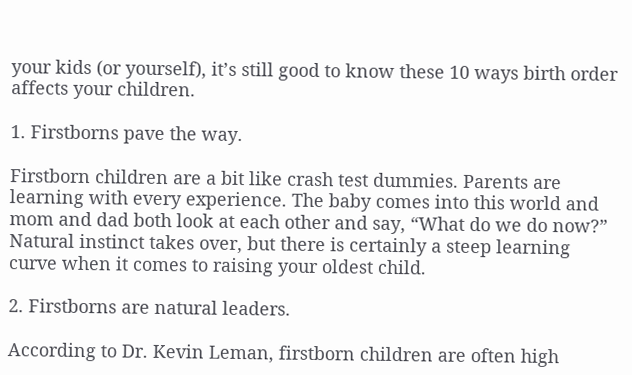your kids (or yourself), it’s still good to know these 10 ways birth order affects your children.

1. Firstborns pave the way.

Firstborn children are a bit like crash test dummies. Parents are learning with every experience. The baby comes into this world and mom and dad both look at each other and say, “What do we do now?” Natural instinct takes over, but there is certainly a steep learning curve when it comes to raising your oldest child.

2. Firstborns are natural leaders.

According to Dr. Kevin Leman, firstborn children are often high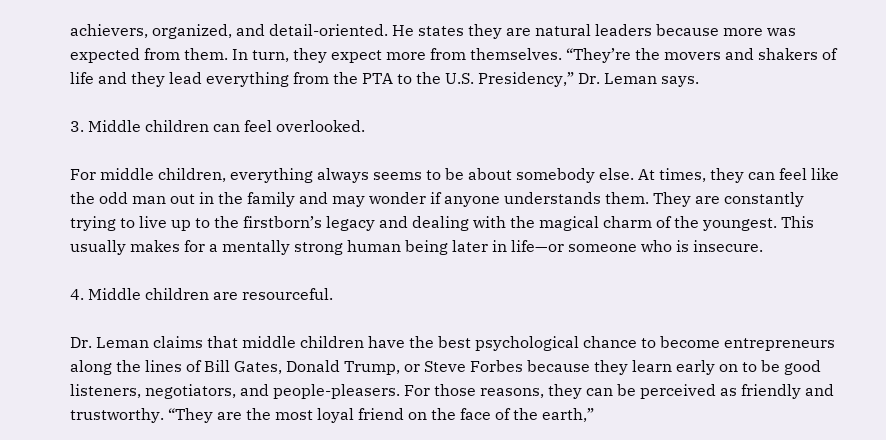achievers, organized, and detail-oriented. He states they are natural leaders because more was expected from them. In turn, they expect more from themselves. “They’re the movers and shakers of life and they lead everything from the PTA to the U.S. Presidency,” Dr. Leman says.

3. Middle children can feel overlooked.

For middle children, everything always seems to be about somebody else. At times, they can feel like the odd man out in the family and may wonder if anyone understands them. They are constantly trying to live up to the firstborn’s legacy and dealing with the magical charm of the youngest. This usually makes for a mentally strong human being later in life—or someone who is insecure.

4. Middle children are resourceful.

Dr. Leman claims that middle children have the best psychological chance to become entrepreneurs along the lines of Bill Gates, Donald Trump, or Steve Forbes because they learn early on to be good listeners, negotiators, and people-pleasers. For those reasons, they can be perceived as friendly and trustworthy. “They are the most loyal friend on the face of the earth,”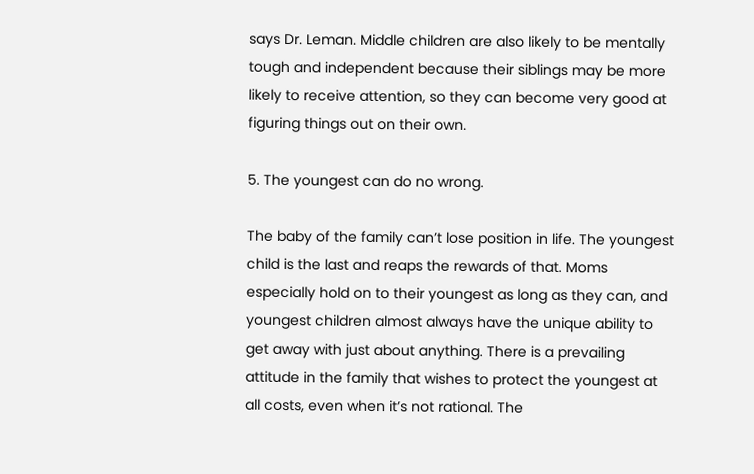says Dr. Leman. Middle children are also likely to be mentally tough and independent because their siblings may be more likely to receive attention, so they can become very good at figuring things out on their own.

5. The youngest can do no wrong.

The baby of the family can’t lose position in life. The youngest child is the last and reaps the rewards of that. Moms especially hold on to their youngest as long as they can, and youngest children almost always have the unique ability to get away with just about anything. There is a prevailing attitude in the family that wishes to protect the youngest at all costs, even when it’s not rational. The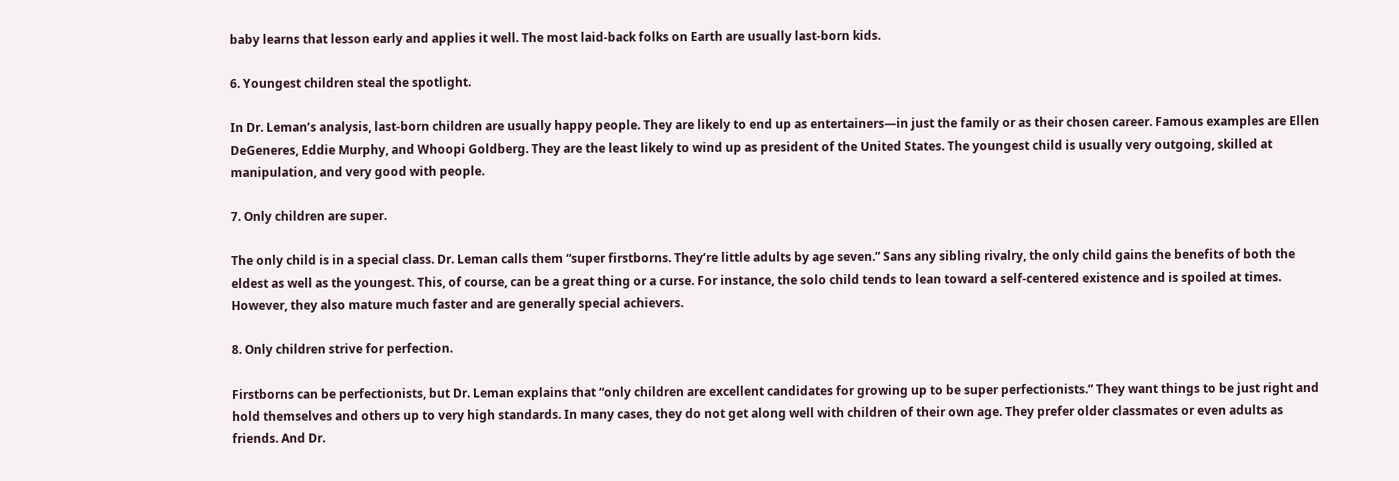baby learns that lesson early and applies it well. The most laid-back folks on Earth are usually last-born kids.

6. Youngest children steal the spotlight.

In Dr. Leman’s analysis, last-born children are usually happy people. They are likely to end up as entertainers—in just the family or as their chosen career. Famous examples are Ellen DeGeneres, Eddie Murphy, and Whoopi Goldberg. They are the least likely to wind up as president of the United States. The youngest child is usually very outgoing, skilled at manipulation, and very good with people.

7. Only children are super.

The only child is in a special class. Dr. Leman calls them “super firstborns. They’re little adults by age seven.” Sans any sibling rivalry, the only child gains the benefits of both the eldest as well as the youngest. This, of course, can be a great thing or a curse. For instance, the solo child tends to lean toward a self-centered existence and is spoiled at times. However, they also mature much faster and are generally special achievers.

8. Only children strive for perfection.

Firstborns can be perfectionists, but Dr. Leman explains that “only children are excellent candidates for growing up to be super perfectionists.” They want things to be just right and hold themselves and others up to very high standards. In many cases, they do not get along well with children of their own age. They prefer older classmates or even adults as friends. And Dr.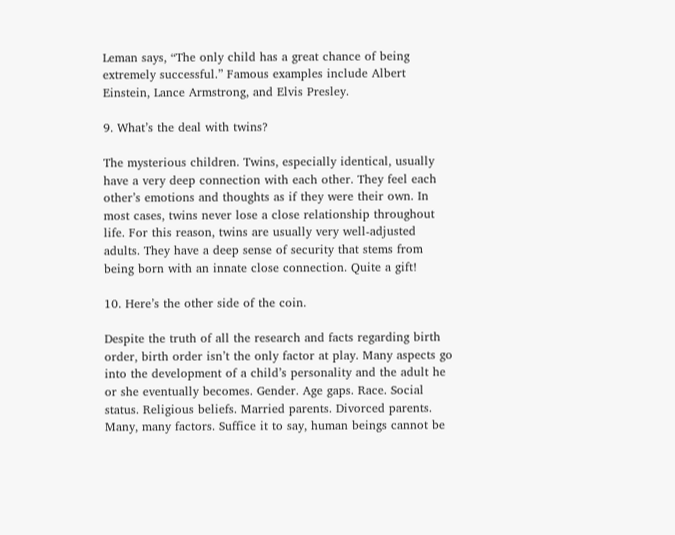Leman says, “The only child has a great chance of being extremely successful.” Famous examples include Albert Einstein, Lance Armstrong, and Elvis Presley.

9. What’s the deal with twins?

The mysterious children. Twins, especially identical, usually have a very deep connection with each other. They feel each other’s emotions and thoughts as if they were their own. In most cases, twins never lose a close relationship throughout life. For this reason, twins are usually very well-adjusted adults. They have a deep sense of security that stems from being born with an innate close connection. Quite a gift!

10. Here’s the other side of the coin.

Despite the truth of all the research and facts regarding birth order, birth order isn’t the only factor at play. Many aspects go into the development of a child’s personality and the adult he or she eventually becomes. Gender. Age gaps. Race. Social status. Religious beliefs. Married parents. Divorced parents. Many, many factors. Suffice it to say, human beings cannot be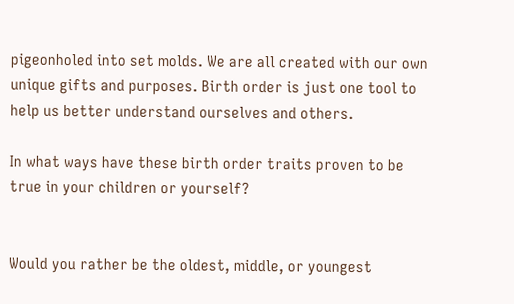pigeonholed into set molds. We are all created with our own unique gifts and purposes. Birth order is just one tool to help us better understand ourselves and others.

In what ways have these birth order traits proven to be true in your children or yourself?


Would you rather be the oldest, middle, or youngest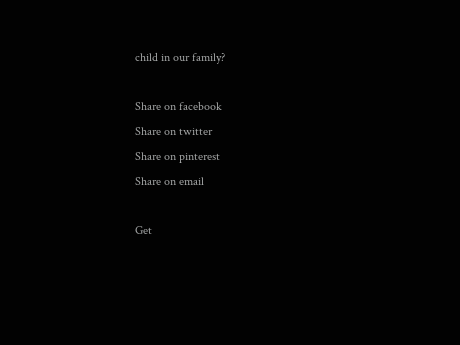child in our family?

Share on facebook
Share on twitter
Share on pinterest
Share on email

Get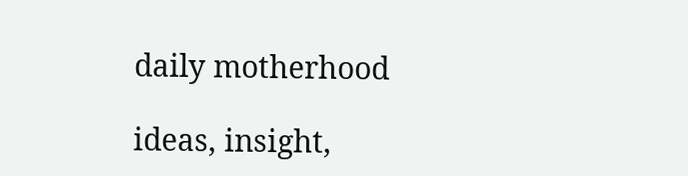daily motherhood

ideas, insight,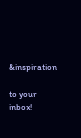&inspiration

to your inbox!